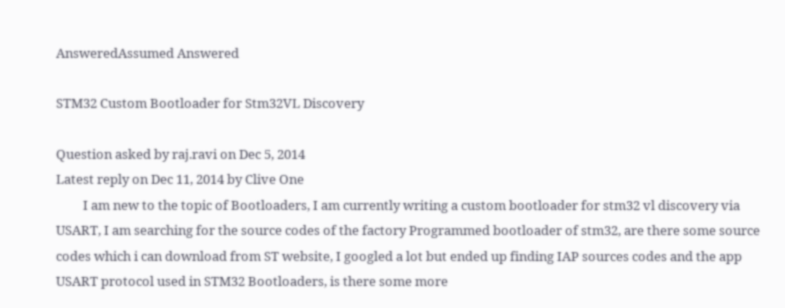AnsweredAssumed Answered

STM32 Custom Bootloader for Stm32VL Discovery

Question asked by raj.ravi on Dec 5, 2014
Latest reply on Dec 11, 2014 by Clive One
         I am new to the topic of Bootloaders, I am currently writing a custom bootloader for stm32 vl discovery via USART, I am searching for the source codes of the factory Programmed bootloader of stm32, are there some source codes which i can download from ST website, I googled a lot but ended up finding IAP sources codes and the app USART protocol used in STM32 Bootloaders, is there some more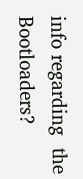info regarding  the Bootloaders?